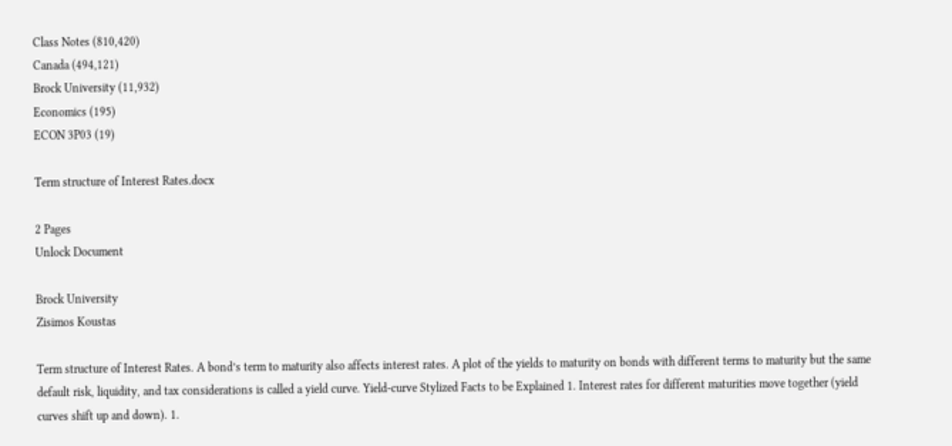Class Notes (810,420)
Canada (494,121)
Brock University (11,932)
Economics (195)
ECON 3P03 (19)

Term structure of Interest Rates.docx

2 Pages
Unlock Document

Brock University
Zisimos Koustas

Term structure of Interest Rates. A bond’s term to maturity also affects interest rates. A plot of the yields to maturity on bonds with different terms to maturity but the same default risk, liquidity, and tax considerations is called a yield curve. Yield-curve Stylized Facts to be Explained 1. Interest rates for different maturities move together (yield curves shift up and down). 1.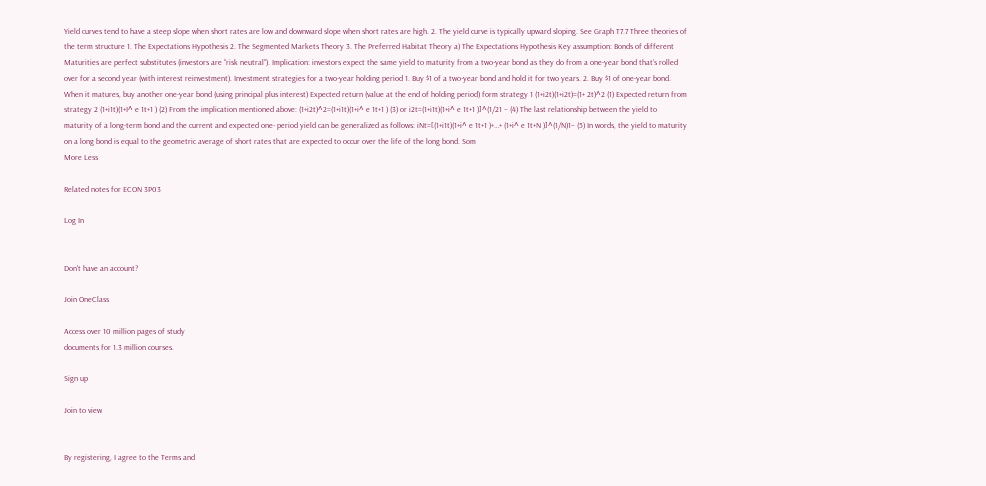Yield curves tend to have a steep slope when short rates are low and downward slope when short rates are high. 2. The yield curve is typically upward sloping. See Graph T7.7 Three theories of the term structure 1. The Expectations Hypothesis 2. The Segmented Markets Theory 3. The Preferred Habitat Theory a) The Expectations Hypothesis Key assumption: Bonds of different Maturities are perfect substitutes (investors are “risk neutral”). Implication: investors expect the same yield to maturity from a two-year bond as they do from a one-year bond that’s rolled over for a second year (with interest reinvestment). Investment strategies for a two-year holding period 1. Buy $1 of a two-year bond and hold it for two years. 2. Buy $1 of one-year bond. When it matures, buy another one-year bond (using principal plus interest) Expected return (value at the end of holding period) form strategy 1 (1+i2t)(1+i2t)=(1+ 2t)^2 (1) Expected return from strategy 2 (1+i1t)(1+I^ e 1t+1 ) (2) From the implication mentioned above: (1+i2t)^2=(1+i1t)(1+i^ e 1t+1 ) (3) or i2t=(1+i1t)(1+i^ e 1t+1 )]^(1/21 – (4) The last relationship between the yield to maturity of a long-term bond and the current and expected one- period yield can be generalized as follows: iNt=[(1+i1t)(1+i^ e 1t+1 )+…+ (1+i^ e 1t+N )]^(1/N)1– (5) In words, the yield to maturity on a long bond is equal to the geometric average of short rates that are expected to occur over the life of the long bond. Som
More Less

Related notes for ECON 3P03

Log In


Don't have an account?

Join OneClass

Access over 10 million pages of study
documents for 1.3 million courses.

Sign up

Join to view


By registering, I agree to the Terms and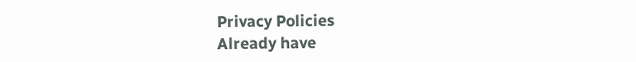Privacy Policies
Already have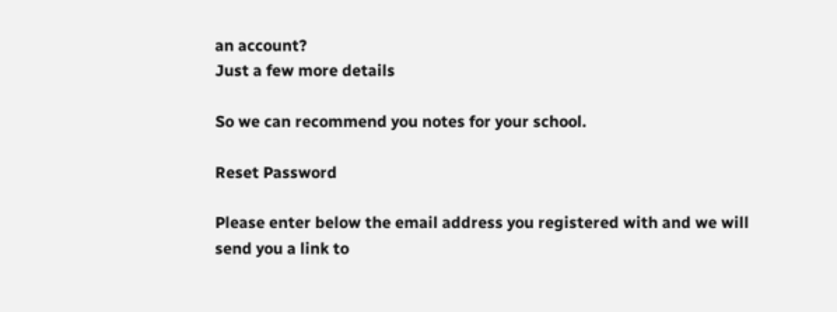an account?
Just a few more details

So we can recommend you notes for your school.

Reset Password

Please enter below the email address you registered with and we will send you a link to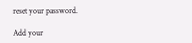reset your password.

Add your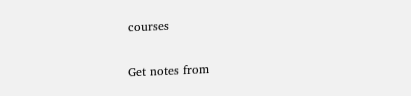courses

Get notes from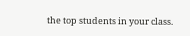the top students in your class.